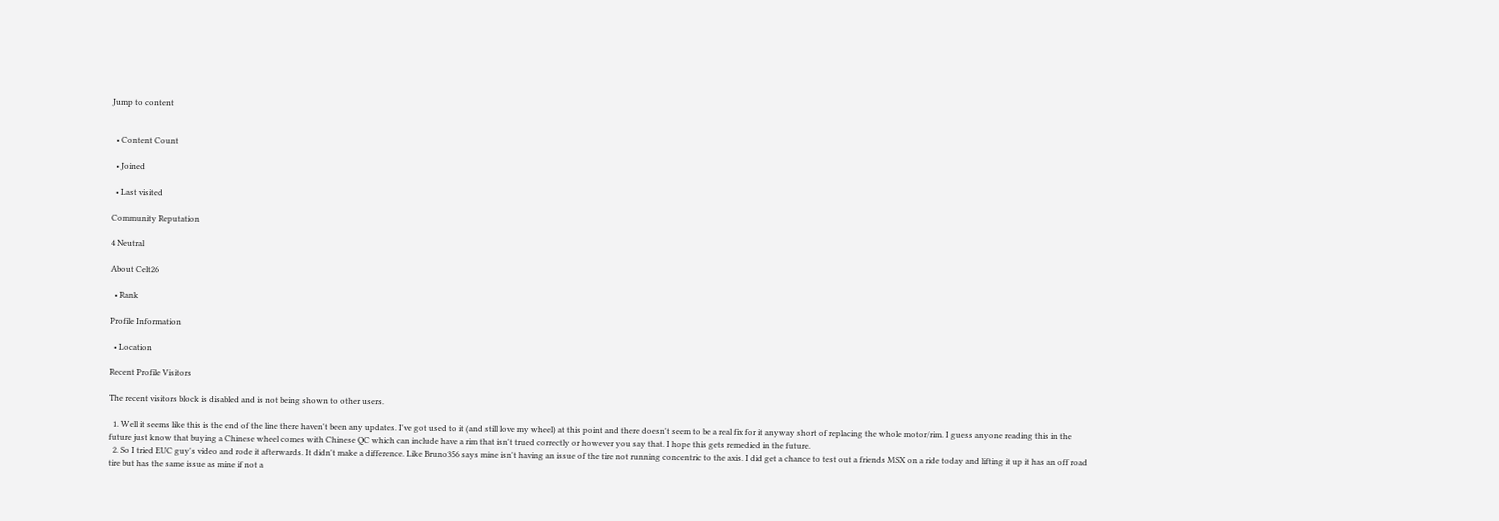Jump to content


  • Content Count

  • Joined

  • Last visited

Community Reputation

4 Neutral

About Celt26

  • Rank

Profile Information

  • Location

Recent Profile Visitors

The recent visitors block is disabled and is not being shown to other users.

  1. Well it seems like this is the end of the line there haven't been any updates. I've got used to it (and still love my wheel) at this point and there doesn't seem to be a real fix for it anyway short of replacing the whole motor/rim. I guess anyone reading this in the future just know that buying a Chinese wheel comes with Chinese QC which can include have a rim that isn't trued correctly or however you say that. I hope this gets remedied in the future.
  2. So I tried EUC guy's video and rode it afterwards. It didn't make a difference. Like Bruno356 says mine isn't having an issue of the tire not running concentric to the axis. I did get a chance to test out a friends MSX on a ride today and lifting it up it has an off road tire but has the same issue as mine if not a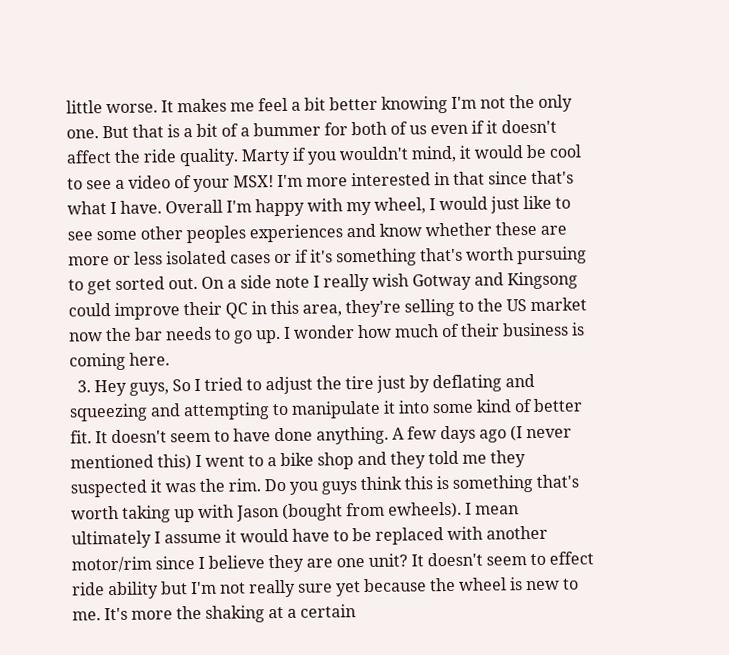little worse. It makes me feel a bit better knowing I'm not the only one. But that is a bit of a bummer for both of us even if it doesn't affect the ride quality. Marty if you wouldn't mind, it would be cool to see a video of your MSX! I'm more interested in that since that's what I have. Overall I'm happy with my wheel, I would just like to see some other peoples experiences and know whether these are more or less isolated cases or if it's something that's worth pursuing to get sorted out. On a side note I really wish Gotway and Kingsong could improve their QC in this area, they're selling to the US market now the bar needs to go up. I wonder how much of their business is coming here.
  3. Hey guys, So I tried to adjust the tire just by deflating and squeezing and attempting to manipulate it into some kind of better fit. It doesn't seem to have done anything. A few days ago (I never mentioned this) I went to a bike shop and they told me they suspected it was the rim. Do you guys think this is something that's worth taking up with Jason (bought from ewheels). I mean ultimately I assume it would have to be replaced with another motor/rim since I believe they are one unit? It doesn't seem to effect ride ability but I'm not really sure yet because the wheel is new to me. It's more the shaking at a certain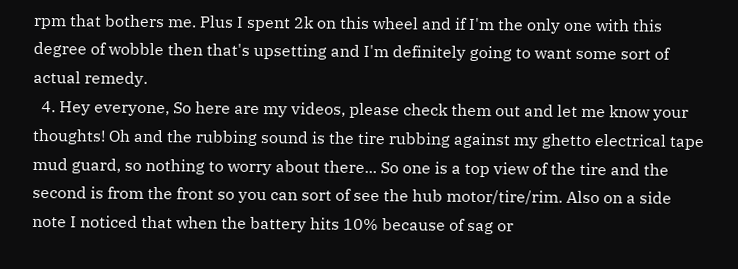rpm that bothers me. Plus I spent 2k on this wheel and if I'm the only one with this degree of wobble then that's upsetting and I'm definitely going to want some sort of actual remedy.
  4. Hey everyone, So here are my videos, please check them out and let me know your thoughts! Oh and the rubbing sound is the tire rubbing against my ghetto electrical tape mud guard, so nothing to worry about there... So one is a top view of the tire and the second is from the front so you can sort of see the hub motor/tire/rim. Also on a side note I noticed that when the battery hits 10% because of sag or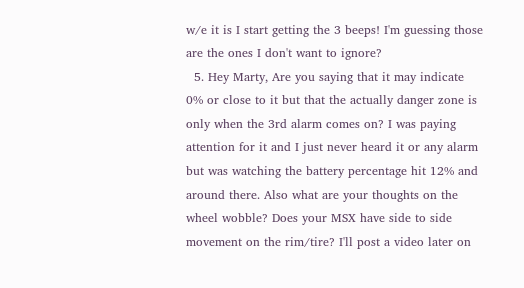w/e it is I start getting the 3 beeps! I'm guessing those are the ones I don't want to ignore?
  5. Hey Marty, Are you saying that it may indicate 0% or close to it but that the actually danger zone is only when the 3rd alarm comes on? I was paying attention for it and I just never heard it or any alarm but was watching the battery percentage hit 12% and around there. Also what are your thoughts on the wheel wobble? Does your MSX have side to side movement on the rim/tire? I'll post a video later on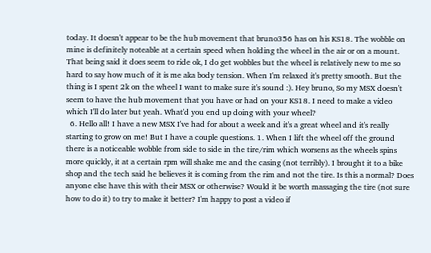today. It doesn't appear to be the hub movement that bruno356 has on his KS18. The wobble on mine is definitely noteable at a certain speed when holding the wheel in the air or on a mount. That being said it does seem to ride ok, I do get wobbles but the wheel is relatively new to me so hard to say how much of it is me aka body tension. When I'm relaxed it's pretty smooth. But the thing is I spent 2k on the wheel I want to make sure it's sound :). Hey bruno, So my MSX doesn't seem to have the hub movement that you have or had on your KS18. I need to make a video which I'll do later but yeah. What'd you end up doing with your wheel?
  6. Hello all! I have a new MSX I've had for about a week and it's a great wheel and it's really starting to grow on me! But I have a couple questions. 1. When I lift the wheel off the ground there is a noticeable wobble from side to side in the tire/rim which worsens as the wheels spins more quickly, it at a certain rpm will shake me and the casing (not terribly). I brought it to a bike shop and the tech said he believes it is coming from the rim and not the tire. Is this a normal? Does anyone else have this with their MSX or otherwise? Would it be worth massaging the tire (not sure how to do it) to try to make it better? I'm happy to post a video if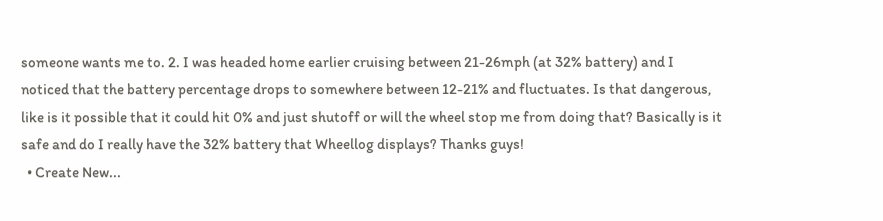someone wants me to. 2. I was headed home earlier cruising between 21-26mph (at 32% battery) and I noticed that the battery percentage drops to somewhere between 12-21% and fluctuates. Is that dangerous, like is it possible that it could hit 0% and just shutoff or will the wheel stop me from doing that? Basically is it safe and do I really have the 32% battery that Wheellog displays? Thanks guys!
  • Create New...